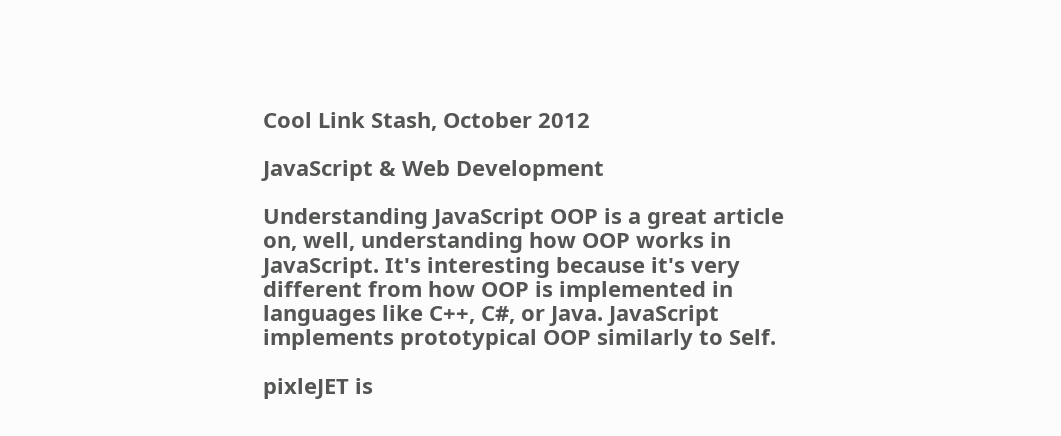Cool Link Stash, October 2012

JavaScript & Web Development

Understanding JavaScript OOP is a great article on, well, understanding how OOP works in JavaScript. It's interesting because it's very different from how OOP is implemented in languages like C++, C#, or Java. JavaScript implements prototypical OOP similarly to Self.

pixleJET is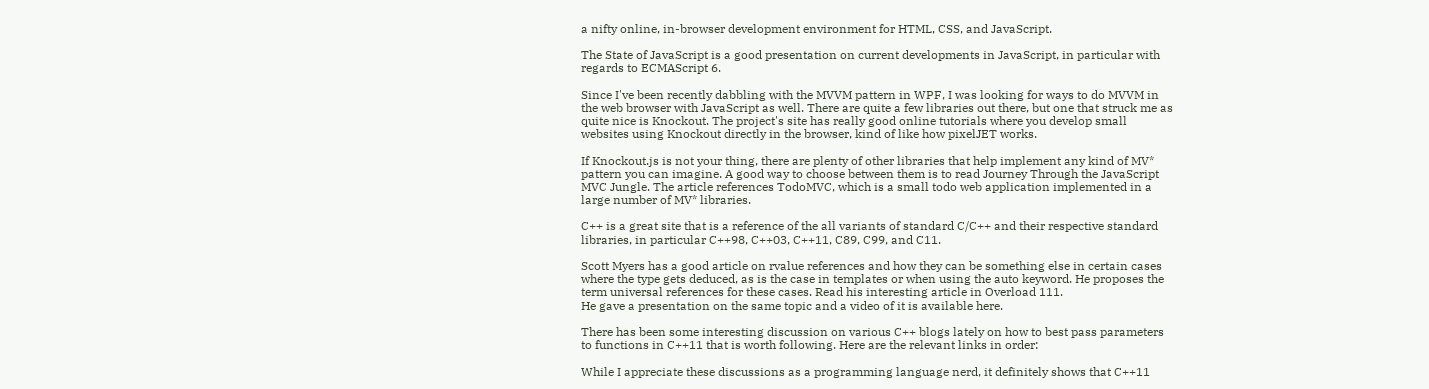a nifty online, in-browser development environment for HTML, CSS, and JavaScript.

The State of JavaScript is a good presentation on current developments in JavaScript, in particular with regards to ECMAScript 6.

Since I've been recently dabbling with the MVVM pattern in WPF, I was looking for ways to do MVVM in the web browser with JavaScript as well. There are quite a few libraries out there, but one that struck me as quite nice is Knockout. The project's site has really good online tutorials where you develop small websites using Knockout directly in the browser, kind of like how pixelJET works.

If Knockout.js is not your thing, there are plenty of other libraries that help implement any kind of MV* pattern you can imagine. A good way to choose between them is to read Journey Through the JavaScript MVC Jungle. The article references TodoMVC, which is a small todo web application implemented in a large number of MV* libraries.

C++ is a great site that is a reference of the all variants of standard C/C++ and their respective standard libraries, in particular C++98, C++03, C++11, C89, C99, and C11.

Scott Myers has a good article on rvalue references and how they can be something else in certain cases where the type gets deduced, as is the case in templates or when using the auto keyword. He proposes the term universal references for these cases. Read his interesting article in Overload 111.
He gave a presentation on the same topic and a video of it is available here.

There has been some interesting discussion on various C++ blogs lately on how to best pass parameters to functions in C++11 that is worth following. Here are the relevant links in order:

While I appreciate these discussions as a programming language nerd, it definitely shows that C++11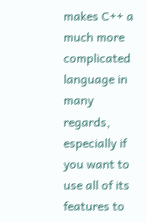makes C++ a much more complicated language in many regards, especially if you want to use all of its features to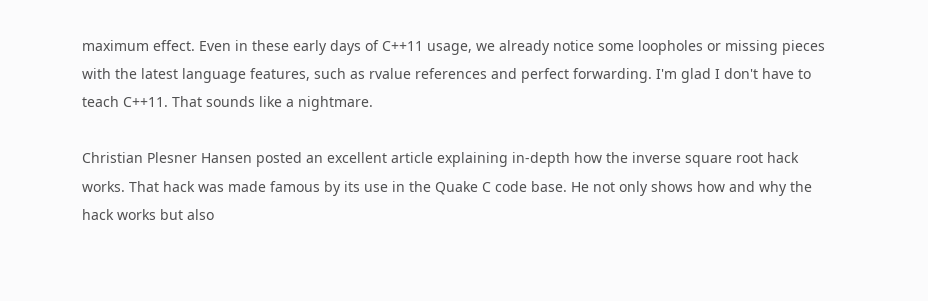maximum effect. Even in these early days of C++11 usage, we already notice some loopholes or missing pieces with the latest language features, such as rvalue references and perfect forwarding. I'm glad I don't have to teach C++11. That sounds like a nightmare.

Christian Plesner Hansen posted an excellent article explaining in-depth how the inverse square root hack works. That hack was made famous by its use in the Quake C code base. He not only shows how and why the hack works but also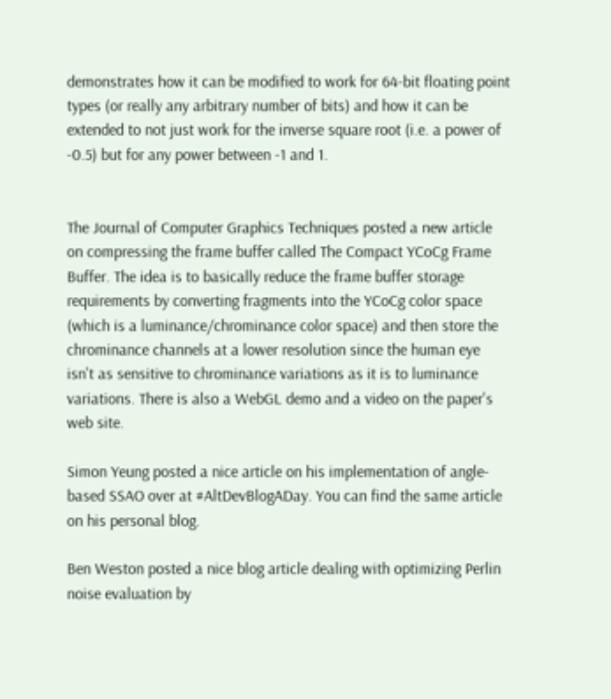demonstrates how it can be modified to work for 64-bit floating point types (or really any arbitrary number of bits) and how it can be extended to not just work for the inverse square root (i.e. a power of -0.5) but for any power between -1 and 1.


The Journal of Computer Graphics Techniques posted a new article on compressing the frame buffer called The Compact YCoCg Frame Buffer. The idea is to basically reduce the frame buffer storage requirements by converting fragments into the YCoCg color space (which is a luminance/chrominance color space) and then store the chrominance channels at a lower resolution since the human eye isn't as sensitive to chrominance variations as it is to luminance variations. There is also a WebGL demo and a video on the paper's web site.

Simon Yeung posted a nice article on his implementation of angle-based SSAO over at #AltDevBlogADay. You can find the same article on his personal blog.

Ben Weston posted a nice blog article dealing with optimizing Perlin noise evaluation by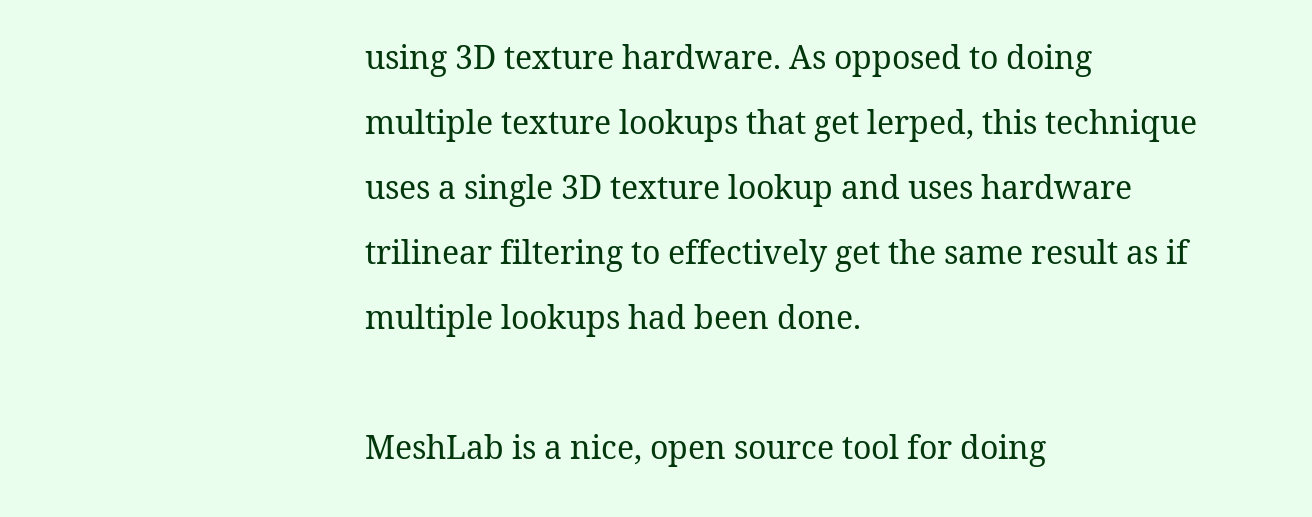using 3D texture hardware. As opposed to doing multiple texture lookups that get lerped, this technique uses a single 3D texture lookup and uses hardware trilinear filtering to effectively get the same result as if multiple lookups had been done.

MeshLab is a nice, open source tool for doing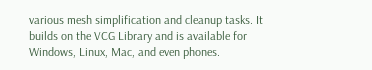various mesh simplification and cleanup tasks. It builds on the VCG Library and is available for Windows, Linux, Mac, and even phones.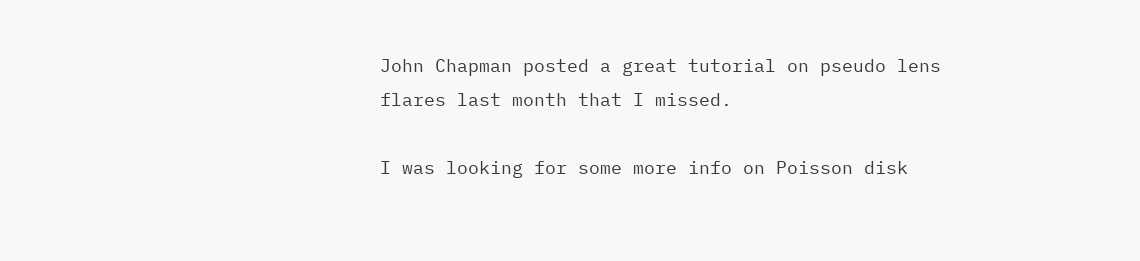John Chapman posted a great tutorial on pseudo lens flares last month that I missed.

I was looking for some more info on Poisson disk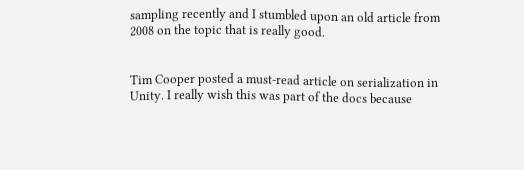sampling recently and I stumbled upon an old article from 2008 on the topic that is really good.


Tim Cooper posted a must-read article on serialization in Unity. I really wish this was part of the docs because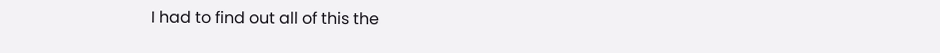I had to find out all of this the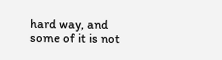hard way, and some of it is not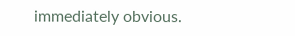immediately obvious.